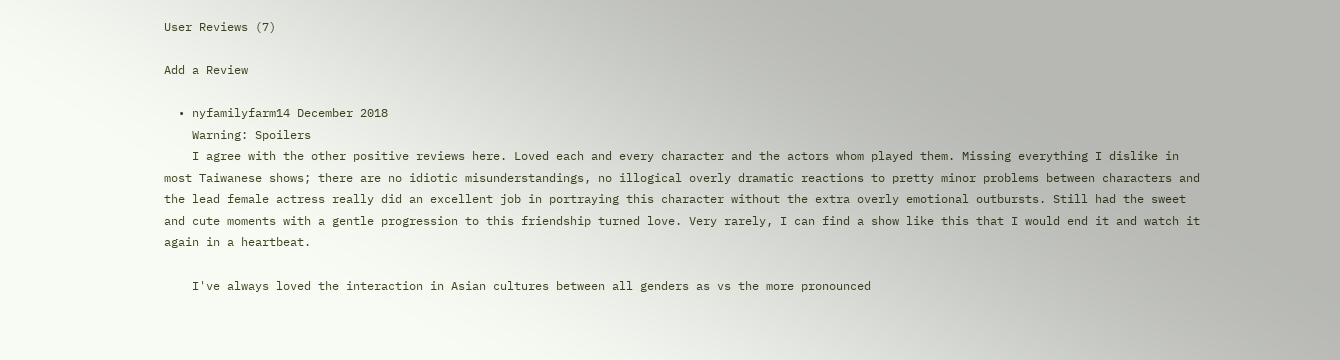User Reviews (7)

Add a Review

  • nyfamilyfarm14 December 2018
    Warning: Spoilers
    I agree with the other positive reviews here. Loved each and every character and the actors whom played them. Missing everything I dislike in most Taiwanese shows; there are no idiotic misunderstandings, no illogical overly dramatic reactions to pretty minor problems between characters and the lead female actress really did an excellent job in portraying this character without the extra overly emotional outbursts. Still had the sweet and cute moments with a gentle progression to this friendship turned love. Very rarely, I can find a show like this that I would end it and watch it again in a heartbeat.

    I've always loved the interaction in Asian cultures between all genders as vs the more pronounced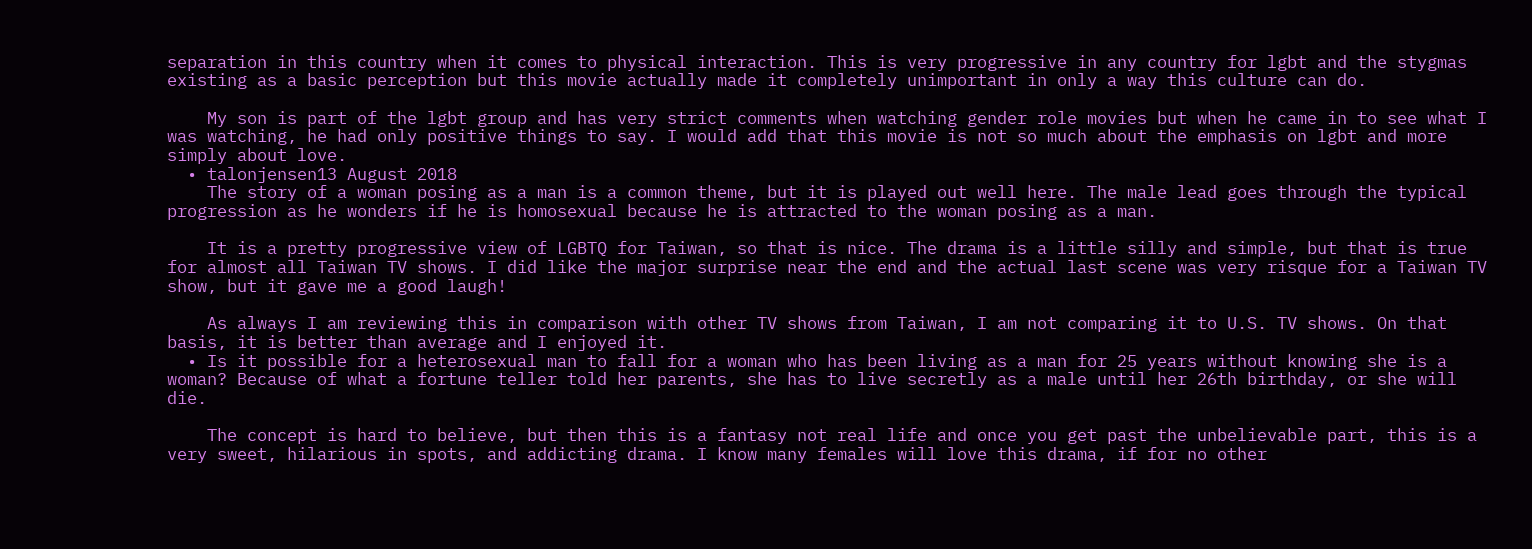separation in this country when it comes to physical interaction. This is very progressive in any country for lgbt and the stygmas existing as a basic perception but this movie actually made it completely unimportant in only a way this culture can do.

    My son is part of the lgbt group and has very strict comments when watching gender role movies but when he came in to see what I was watching, he had only positive things to say. I would add that this movie is not so much about the emphasis on lgbt and more simply about love.
  • talonjensen13 August 2018
    The story of a woman posing as a man is a common theme, but it is played out well here. The male lead goes through the typical progression as he wonders if he is homosexual because he is attracted to the woman posing as a man.

    It is a pretty progressive view of LGBTQ for Taiwan, so that is nice. The drama is a little silly and simple, but that is true for almost all Taiwan TV shows. I did like the major surprise near the end and the actual last scene was very risque for a Taiwan TV show, but it gave me a good laugh!

    As always I am reviewing this in comparison with other TV shows from Taiwan, I am not comparing it to U.S. TV shows. On that basis, it is better than average and I enjoyed it.
  • Is it possible for a heterosexual man to fall for a woman who has been living as a man for 25 years without knowing she is a woman? Because of what a fortune teller told her parents, she has to live secretly as a male until her 26th birthday, or she will die.

    The concept is hard to believe, but then this is a fantasy not real life and once you get past the unbelievable part, this is a very sweet, hilarious in spots, and addicting drama. I know many females will love this drama, if for no other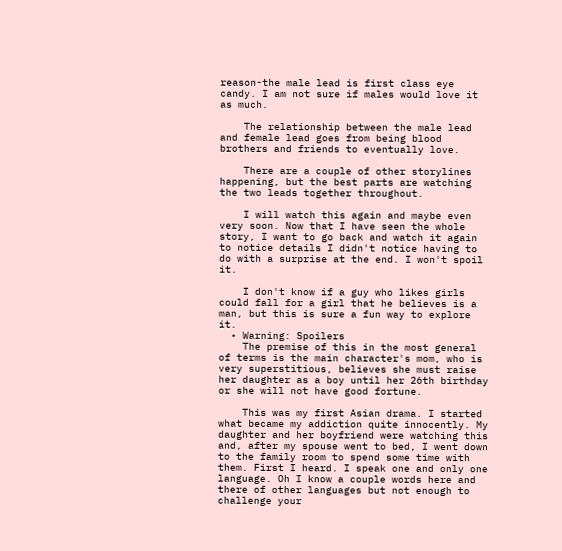reason-the male lead is first class eye candy. I am not sure if males would love it as much.

    The relationship between the male lead and female lead goes from being blood brothers and friends to eventually love.

    There are a couple of other storylines happening, but the best parts are watching the two leads together throughout.

    I will watch this again and maybe even very soon. Now that I have seen the whole story, I want to go back and watch it again to notice details I didn't notice having to do with a surprise at the end. I won't spoil it.

    I don't know if a guy who likes girls could fall for a girl that he believes is a man, but this is sure a fun way to explore it.
  • Warning: Spoilers
    The premise of this in the most general of terms is the main character's mom, who is very superstitious, believes she must raise her daughter as a boy until her 26th birthday or she will not have good fortune.

    This was my first Asian drama. I started what became my addiction quite innocently. My daughter and her boyfriend were watching this and, after my spouse went to bed, I went down to the family room to spend some time with them. First I heard. I speak one and only one language. Oh I know a couple words here and there of other languages but not enough to challenge your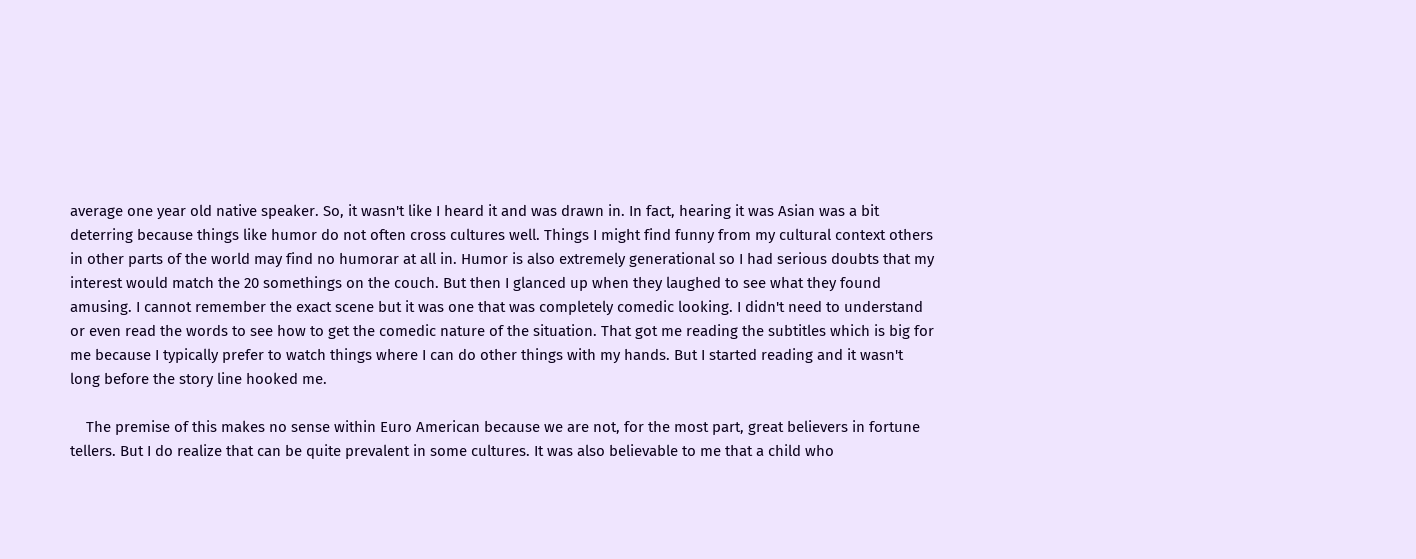average one year old native speaker. So, it wasn't like I heard it and was drawn in. In fact, hearing it was Asian was a bit deterring because things like humor do not often cross cultures well. Things I might find funny from my cultural context others in other parts of the world may find no humorar at all in. Humor is also extremely generational so I had serious doubts that my interest would match the 20 somethings on the couch. But then I glanced up when they laughed to see what they found amusing. I cannot remember the exact scene but it was one that was completely comedic looking. I didn't need to understand or even read the words to see how to get the comedic nature of the situation. That got me reading the subtitles which is big for me because I typically prefer to watch things where I can do other things with my hands. But I started reading and it wasn't long before the story line hooked me.

    The premise of this makes no sense within Euro American because we are not, for the most part, great believers in fortune tellers. But I do realize that can be quite prevalent in some cultures. It was also believable to me that a child who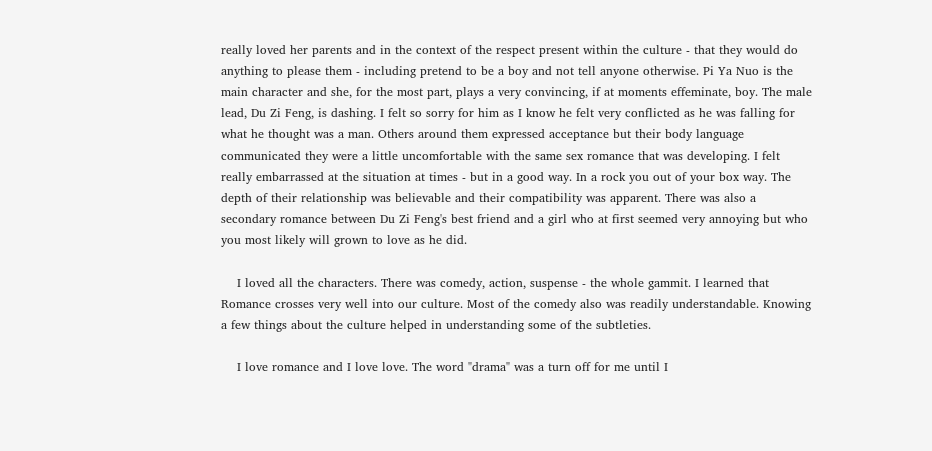really loved her parents and in the context of the respect present within the culture - that they would do anything to please them - including pretend to be a boy and not tell anyone otherwise. Pi Ya Nuo is the main character and she, for the most part, plays a very convincing, if at moments effeminate, boy. The male lead, Du Zi Feng, is dashing. I felt so sorry for him as I know he felt very conflicted as he was falling for what he thought was a man. Others around them expressed acceptance but their body language communicated they were a little uncomfortable with the same sex romance that was developing. I felt really embarrassed at the situation at times - but in a good way. In a rock you out of your box way. The depth of their relationship was believable and their compatibility was apparent. There was also a secondary romance between Du Zi Feng's best friend and a girl who at first seemed very annoying but who you most likely will grown to love as he did.

    I loved all the characters. There was comedy, action, suspense - the whole gammit. I learned that Romance crosses very well into our culture. Most of the comedy also was readily understandable. Knowing a few things about the culture helped in understanding some of the subtleties.

    I love romance and I love love. The word "drama" was a turn off for me until I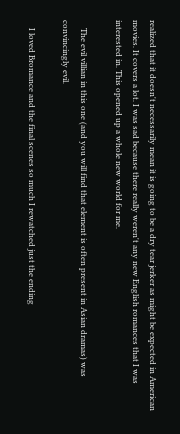realized that it doesn't necessarily mean it is going to be a dry tear jerker as might be expected in American movies. It covers a lot. I was sad because there really weren't any new English romances that I was interested in. This opened up a whole new world for me.

    The evil villian in this one (and you will find that element is often present in Asian dramas) was convincingly evil.

    I loved Bromance and the final scenes so much I rewatched just the ending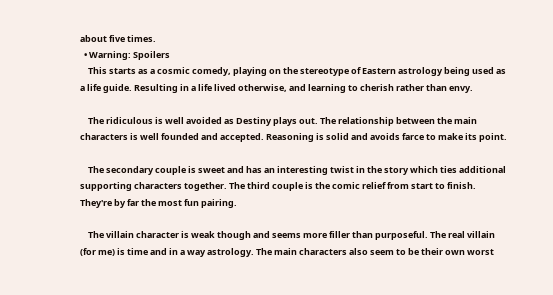about five times.
  • Warning: Spoilers
    This starts as a cosmic comedy, playing on the stereotype of Eastern astrology being used as a life guide. Resulting in a life lived otherwise, and learning to cherish rather than envy.

    The ridiculous is well avoided as Destiny plays out. The relationship between the main characters is well founded and accepted. Reasoning is solid and avoids farce to make its point.

    The secondary couple is sweet and has an interesting twist in the story which ties additional supporting characters together. The third couple is the comic relief from start to finish. They're by far the most fun pairing.

    The villain character is weak though and seems more filler than purposeful. The real villain (for me) is time and in a way astrology. The main characters also seem to be their own worst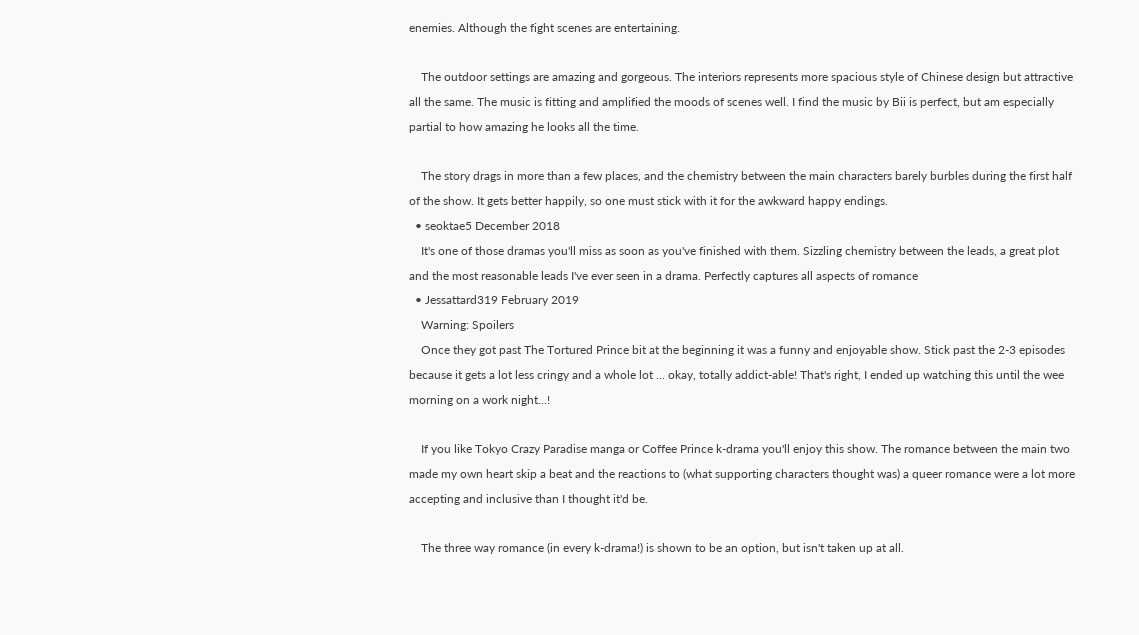enemies. Although the fight scenes are entertaining.

    The outdoor settings are amazing and gorgeous. The interiors represents more spacious style of Chinese design but attractive all the same. The music is fitting and amplified the moods of scenes well. I find the music by Bii is perfect, but am especially partial to how amazing he looks all the time.

    The story drags in more than a few places, and the chemistry between the main characters barely burbles during the first half of the show. It gets better happily, so one must stick with it for the awkward happy endings.
  • seoktae5 December 2018
    It's one of those dramas you'll miss as soon as you've finished with them. Sizzling chemistry between the leads, a great plot and the most reasonable leads I've ever seen in a drama. Perfectly captures all aspects of romance
  • Jessattard319 February 2019
    Warning: Spoilers
    Once they got past The Tortured Prince bit at the beginning it was a funny and enjoyable show. Stick past the 2-3 episodes because it gets a lot less cringy and a whole lot ... okay, totally addict-able! That's right, I ended up watching this until the wee morning on a work night...!

    If you like Tokyo Crazy Paradise manga or Coffee Prince k-drama you'll enjoy this show. The romance between the main two made my own heart skip a beat and the reactions to (what supporting characters thought was) a queer romance were a lot more accepting and inclusive than I thought it'd be.

    The three way romance (in every k-drama!) is shown to be an option, but isn't taken up at all.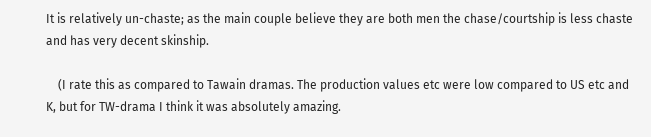It is relatively un-chaste; as the main couple believe they are both men the chase/courtship is less chaste and has very decent skinship.

    (I rate this as compared to Tawain dramas. The production values etc were low compared to US etc and K, but for TW-drama I think it was absolutely amazing.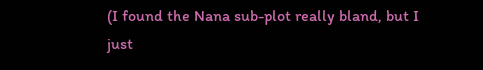(I found the Nana sub-plot really bland, but I just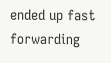ended up fast forwarding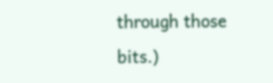through those bits.)